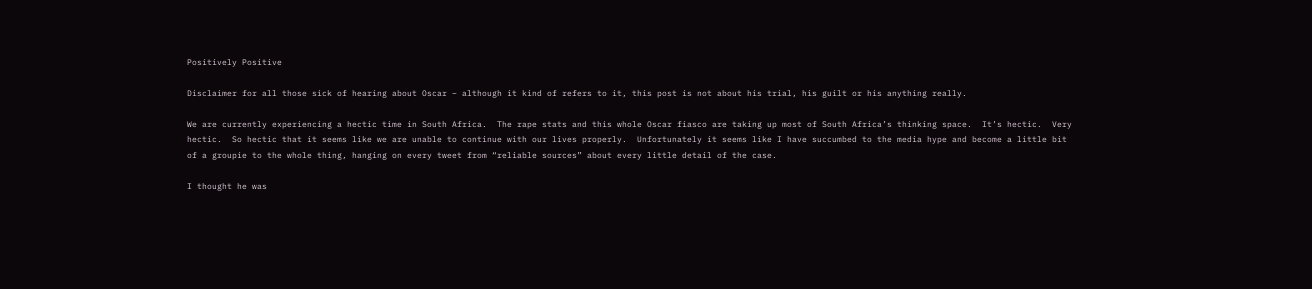Positively Positive

Disclaimer for all those sick of hearing about Oscar – although it kind of refers to it, this post is not about his trial, his guilt or his anything really.

We are currently experiencing a hectic time in South Africa.  The rape stats and this whole Oscar fiasco are taking up most of South Africa’s thinking space.  It’s hectic.  Very hectic.  So hectic that it seems like we are unable to continue with our lives properly.  Unfortunately it seems like I have succumbed to the media hype and become a little bit of a groupie to the whole thing, hanging on every tweet from “reliable sources” about every little detail of the case.

I thought he was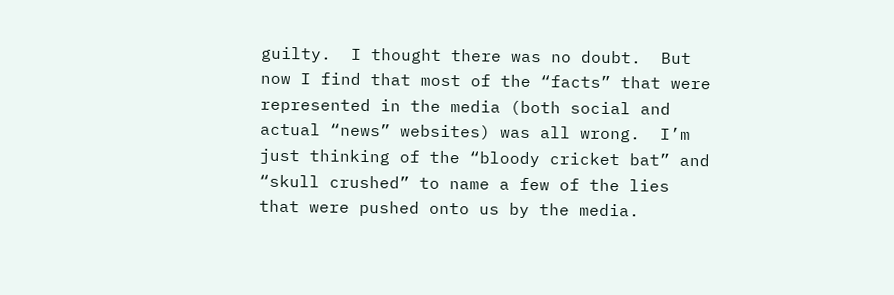guilty.  I thought there was no doubt.  But now I find that most of the “facts” that were represented in the media (both social and actual “news” websites) was all wrong.  I’m just thinking of the “bloody cricket bat” and “skull crushed” to name a few of the lies that were pushed onto us by the media.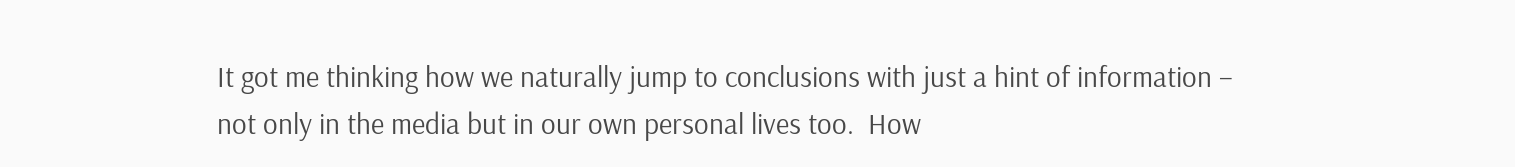It got me thinking how we naturally jump to conclusions with just a hint of information – not only in the media but in our own personal lives too.  How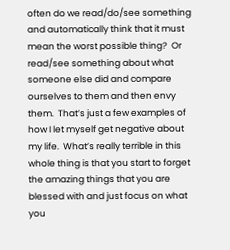often do we read/do/see something and automatically think that it must mean the worst possible thing?  Or read/see something about what someone else did and compare ourselves to them and then envy them.  That’s just a few examples of how I let myself get negative about my life.  What’s really terrible in this whole thing is that you start to forget the amazing things that you are blessed with and just focus on what you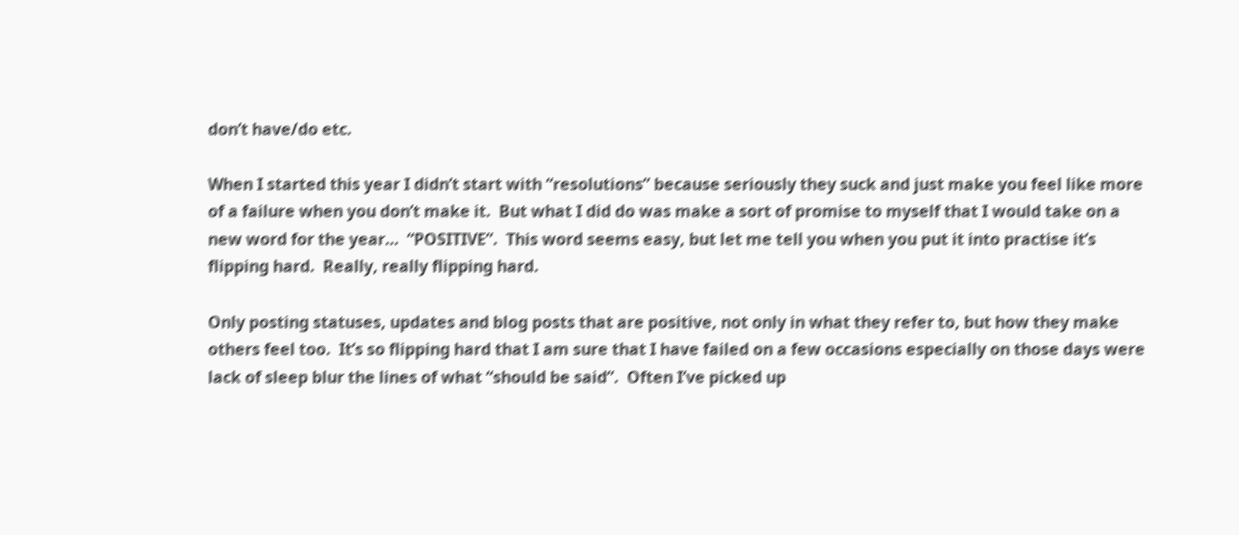don’t have/do etc.

When I started this year I didn’t start with “resolutions” because seriously they suck and just make you feel like more of a failure when you don’t make it.  But what I did do was make a sort of promise to myself that I would take on a new word for the year…  “POSITIVE”.  This word seems easy, but let me tell you when you put it into practise it’s flipping hard.  Really, really flipping hard.

Only posting statuses, updates and blog posts that are positive, not only in what they refer to, but how they make others feel too.  It’s so flipping hard that I am sure that I have failed on a few occasions especially on those days were lack of sleep blur the lines of what “should be said”.  Often I’ve picked up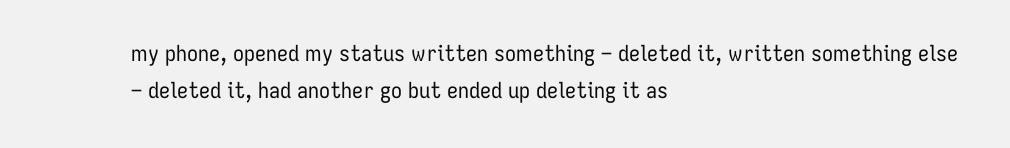my phone, opened my status written something – deleted it, written something else – deleted it, had another go but ended up deleting it as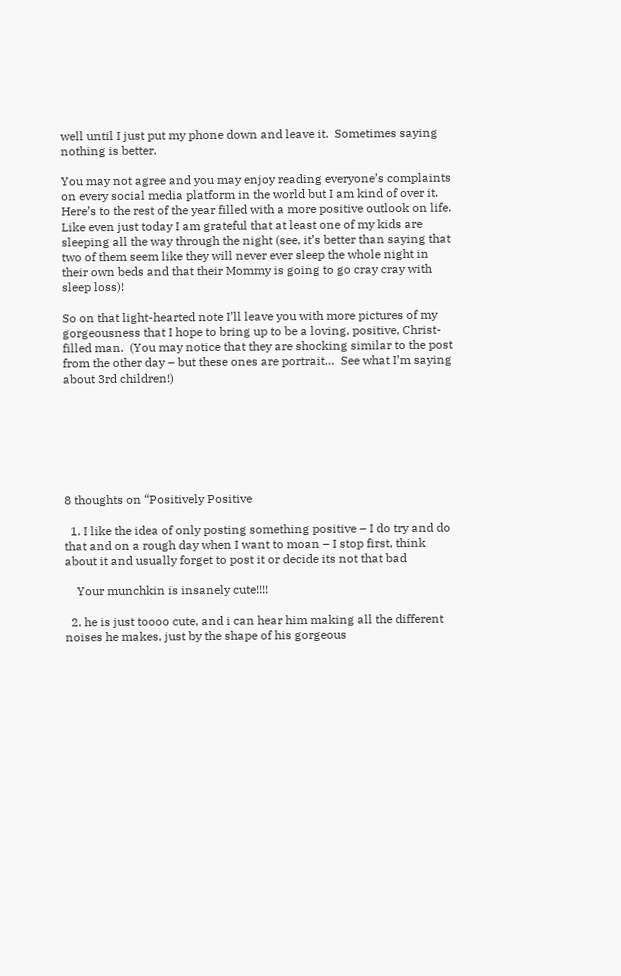well until I just put my phone down and leave it.  Sometimes saying nothing is better.

You may not agree and you may enjoy reading everyone’s complaints on every social media platform in the world but I am kind of over it.  Here’s to the rest of the year filled with a more positive outlook on life.  Like even just today I am grateful that at least one of my kids are sleeping all the way through the night (see, it’s better than saying that two of them seem like they will never ever sleep the whole night in their own beds and that their Mommy is going to go cray cray with sleep loss)!

So on that light-hearted note I’ll leave you with more pictures of my gorgeousness that I hope to bring up to be a loving, positive, Christ-filled man.  (You may notice that they are shocking similar to the post from the other day – but these ones are portrait…  See what I’m saying about 3rd children!)







8 thoughts on “Positively Positive

  1. I like the idea of only posting something positive – I do try and do that and on a rough day when I want to moan – I stop first, think about it and usually forget to post it or decide its not that bad

    Your munchkin is insanely cute!!!!

  2. he is just toooo cute, and i can hear him making all the different noises he makes, just by the shape of his gorgeous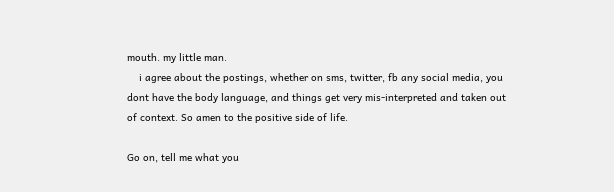mouth. my little man.
    i agree about the postings, whether on sms, twitter, fb any social media, you dont have the body language, and things get very mis-interpreted and taken out of context. So amen to the positive side of life.

Go on, tell me what you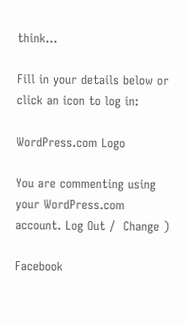think...

Fill in your details below or click an icon to log in:

WordPress.com Logo

You are commenting using your WordPress.com account. Log Out /  Change )

Facebook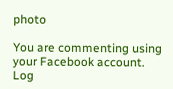photo

You are commenting using your Facebook account. Log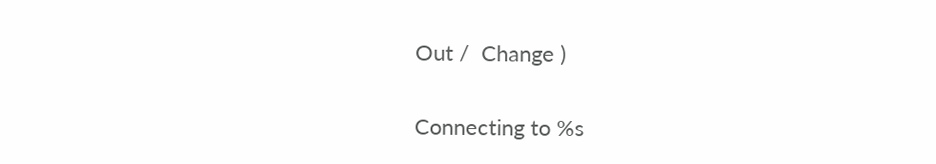Out /  Change )

Connecting to %s